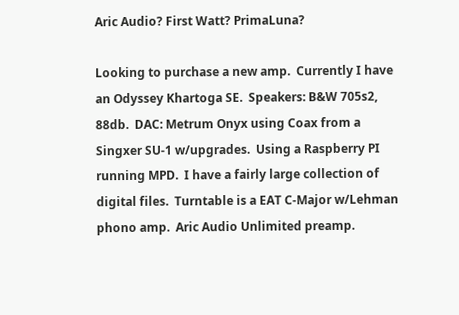Aric Audio? First Watt? PrimaLuna?

Looking to purchase a new amp.  Currently I have an Odyssey Khartoga SE.  Speakers: B&W 705s2, 88db.  DAC: Metrum Onyx using Coax from a Singxer SU-1 w/upgrades.  Using a Raspberry PI running MPD.  I have a fairly large collection of digital files.  Turntable is a EAT C-Major w/Lehman phono amp.  Aric Audio Unlimited preamp.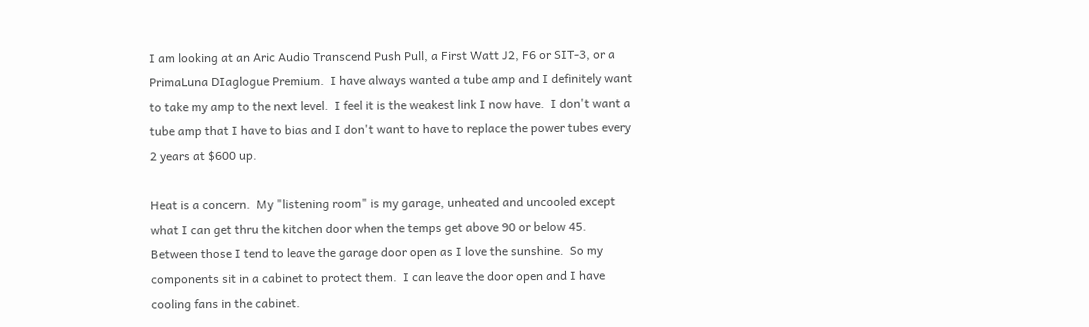I am looking at an Aric Audio Transcend Push Pull, a First Watt J2, F6 or SIT-3, or a PrimaLuna DIaglogue Premium.  I have always wanted a tube amp and I definitely want to take my amp to the next level.  I feel it is the weakest link I now have.  I don't want a tube amp that I have to bias and I don't want to have to replace the power tubes every 2 years at $600 up.

Heat is a concern.  My "listening room" is my garage, unheated and uncooled except what I can get thru the kitchen door when the temps get above 90 or below 45.  Between those I tend to leave the garage door open as I love the sunshine.  So my components sit in a cabinet to protect them.  I can leave the door open and I have cooling fans in the cabinet.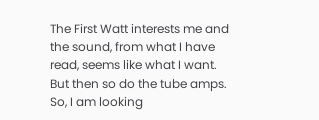The First Watt interests me and the sound, from what I have read, seems like what I want.  But then so do the tube amps.  So, I am looking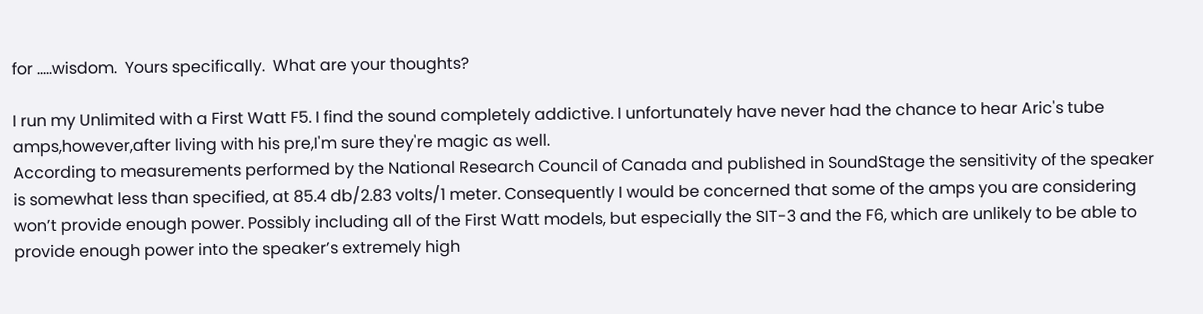for .....wisdom.  Yours specifically.  What are your thoughts?

I run my Unlimited with a First Watt F5. I find the sound completely addictive. I unfortunately have never had the chance to hear Aric's tube amps,however,after living with his pre,I'm sure they're magic as well.
According to measurements performed by the National Research Council of Canada and published in SoundStage the sensitivity of the speaker is somewhat less than specified, at 85.4 db/2.83 volts/1 meter. Consequently I would be concerned that some of the amps you are considering won’t provide enough power. Possibly including all of the First Watt models, but especially the SIT-3 and the F6, which are unlikely to be able to provide enough power into the speaker’s extremely high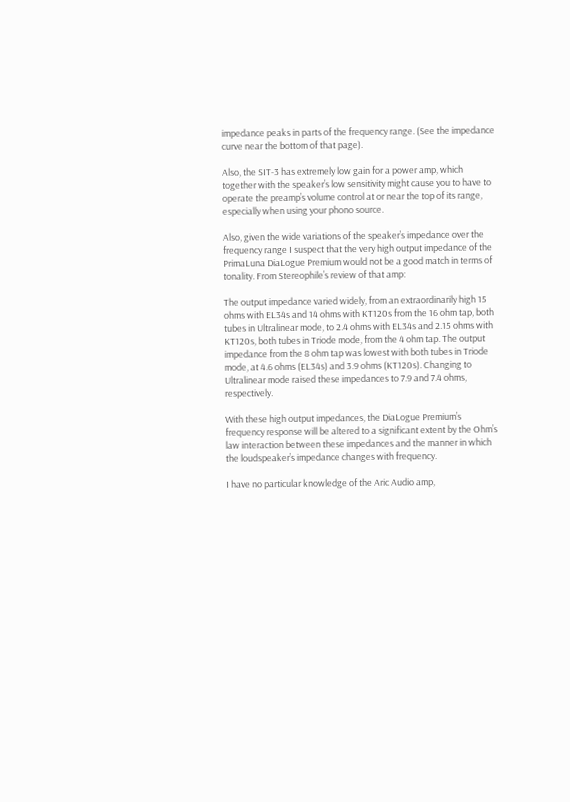impedance peaks in parts of the frequency range. (See the impedance curve near the bottom of that page).

Also, the SIT-3 has extremely low gain for a power amp, which together with the speaker’s low sensitivity might cause you to have to operate the preamp’s volume control at or near the top of its range, especially when using your phono source.

Also, given the wide variations of the speaker’s impedance over the frequency range I suspect that the very high output impedance of the PrimaLuna DiaLogue Premium would not be a good match in terms of tonality. From Stereophile’s review of that amp:

The output impedance varied widely, from an extraordinarily high 15 ohms with EL34s and 14 ohms with KT120s from the 16 ohm tap, both tubes in Ultralinear mode, to 2.4 ohms with EL34s and 2.15 ohms with KT120s, both tubes in Triode mode, from the 4 ohm tap. The output impedance from the 8 ohm tap was lowest with both tubes in Triode mode, at 4.6 ohms (EL34s) and 3.9 ohms (KT120s). Changing to Ultralinear mode raised these impedances to 7.9 and 7.4 ohms, respectively.

With these high output impedances, the DiaLogue Premium’s frequency response will be altered to a significant extent by the Ohm’s law interaction between these impedances and the manner in which the loudspeaker’s impedance changes with frequency.

I have no particular knowledge of the Aric Audio amp,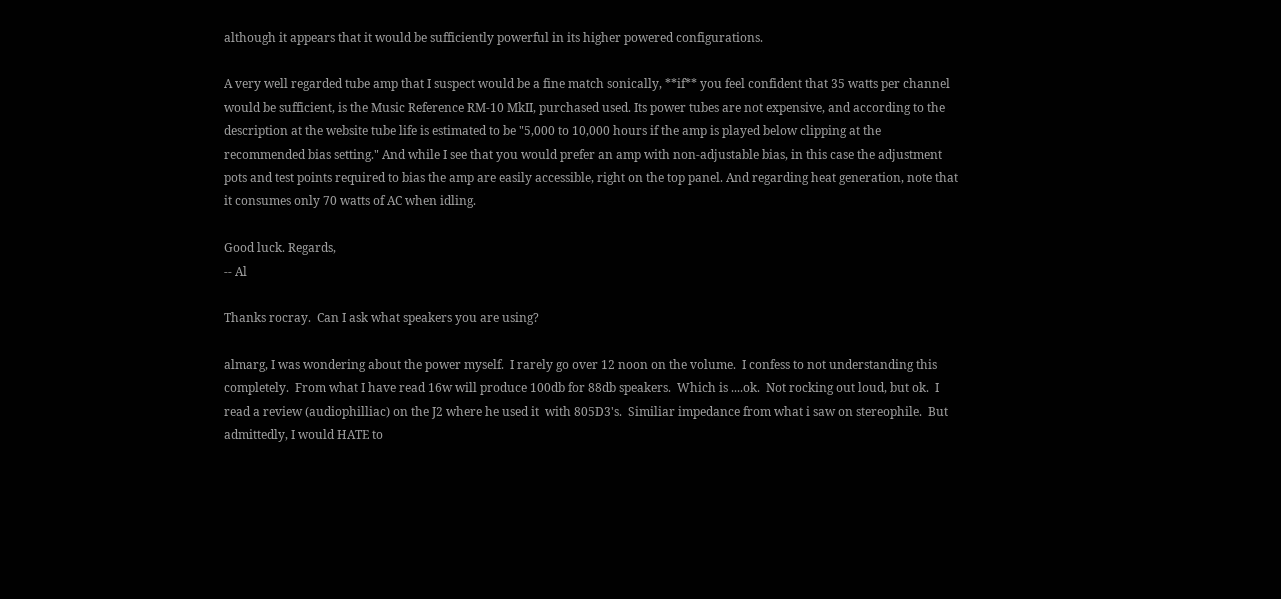although it appears that it would be sufficiently powerful in its higher powered configurations.

A very well regarded tube amp that I suspect would be a fine match sonically, **if** you feel confident that 35 watts per channel would be sufficient, is the Music Reference RM-10 MkII, purchased used. Its power tubes are not expensive, and according to the description at the website tube life is estimated to be "5,000 to 10,000 hours if the amp is played below clipping at the recommended bias setting." And while I see that you would prefer an amp with non-adjustable bias, in this case the adjustment pots and test points required to bias the amp are easily accessible, right on the top panel. And regarding heat generation, note that it consumes only 70 watts of AC when idling.

Good luck. Regards,
-- Al

Thanks rocray.  Can I ask what speakers you are using?

almarg, I was wondering about the power myself.  I rarely go over 12 noon on the volume.  I confess to not understanding this completely.  From what I have read 16w will produce 100db for 88db speakers.  Which is ....ok.  Not rocking out loud, but ok.  I read a review (audiophilliac) on the J2 where he used it  with 805D3's.  Similiar impedance from what i saw on stereophile.  But admittedly, I would HATE to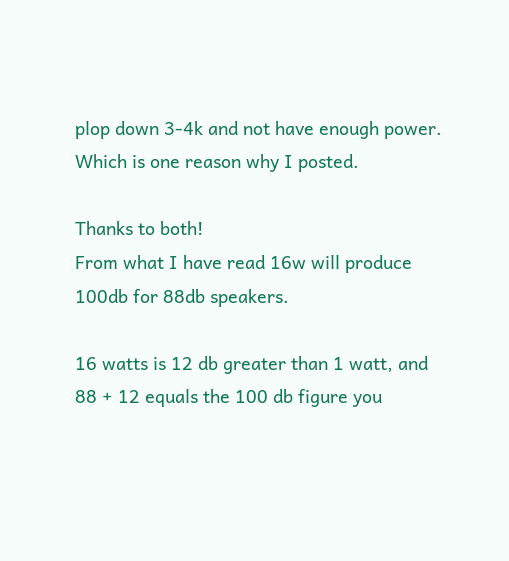plop down 3-4k and not have enough power.  Which is one reason why I posted.

Thanks to both!
From what I have read 16w will produce 100db for 88db speakers.

16 watts is 12 db greater than 1 watt, and 88 + 12 equals the 100 db figure you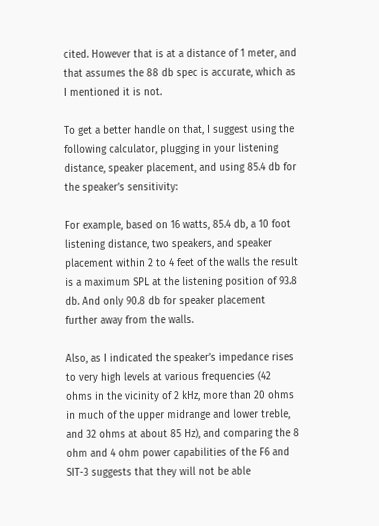cited. However that is at a distance of 1 meter, and that assumes the 88 db spec is accurate, which as I mentioned it is not.

To get a better handle on that, I suggest using the following calculator, plugging in your listening distance, speaker placement, and using 85.4 db for the speaker’s sensitivity:

For example, based on 16 watts, 85.4 db, a 10 foot listening distance, two speakers, and speaker placement within 2 to 4 feet of the walls the result is a maximum SPL at the listening position of 93.8 db. And only 90.8 db for speaker placement further away from the walls.

Also, as I indicated the speaker’s impedance rises to very high levels at various frequencies (42 ohms in the vicinity of 2 kHz, more than 20 ohms in much of the upper midrange and lower treble, and 32 ohms at about 85 Hz), and comparing the 8 ohm and 4 ohm power capabilities of the F6 and SIT-3 suggests that they will not be able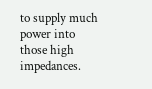to supply much power into those high impedances.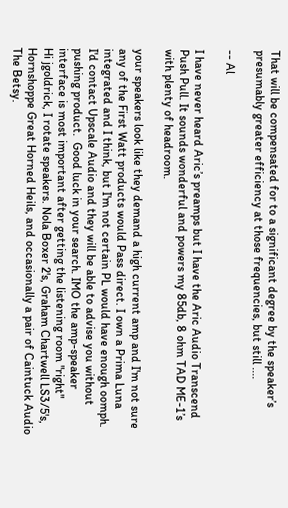That will be compensated for to a significant degree by the speaker’s presumably greater efficiency at those frequencies, but still ....

-- Al

I have never heard Aric’s preamps but I have the Aric Audio Transcend Push Pull. It sounds wonderful and powers my 85db, 8 ohm TAD ME-1’s with plenty of headroom.

your speakers look like they demand a high current amp and I'm not sure any of the First Watt products would Pass direct. I own a Prima Luna integrated and I think, but I'm not certain PL would have enough oomph. I'd contact Upscale Audio and they will be able to advise you without pushing product.  Good luck in your search. IMO the amp-speaker interface is most important after getting the listening room "right"
Hi jgoldrick, I rotate speakers. Nola Boxer 2's, Graham Chartwell LS3/5's, Hornshoppe Great Horned Heils, and occasionally a pair of Caintuck Audio The Betsy.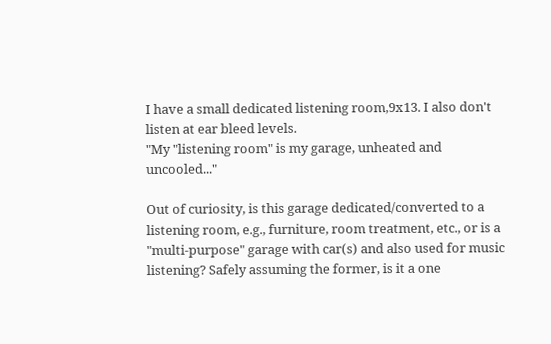I have a small dedicated listening room,9x13. I also don't listen at ear bleed levels.
"My "listening room" is my garage, unheated and uncooled..."

Out of curiosity, is this garage dedicated/converted to a listening room, e.g., furniture, room treatment, etc., or is a "multi-purpose" garage with car(s) and also used for music listening? Safely assuming the former, is it a one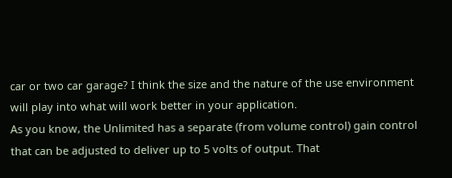car or two car garage? I think the size and the nature of the use environment will play into what will work better in your application.
As you know, the Unlimited has a separate (from volume control) gain control that can be adjusted to deliver up to 5 volts of output. That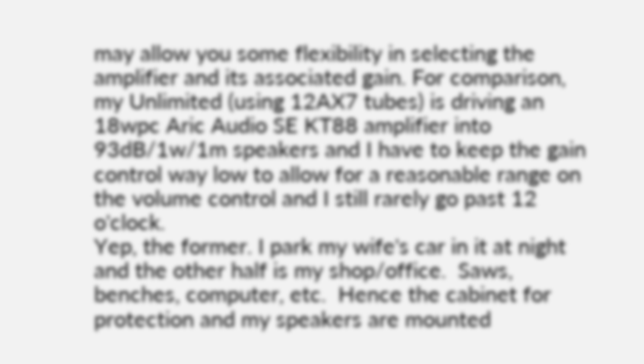may allow you some flexibility in selecting the amplifier and its associated gain. For comparison, my Unlimited (using 12AX7 tubes) is driving an 18wpc Aric Audio SE KT88 amplifier into 93dB/1w/1m speakers and I have to keep the gain control way low to allow for a reasonable range on the volume control and I still rarely go past 12 o'clock.
Yep, the former. I park my wife's car in it at night and the other half is my shop/office.  Saws, benches, computer, etc.  Hence the cabinet for protection and my speakers are mounted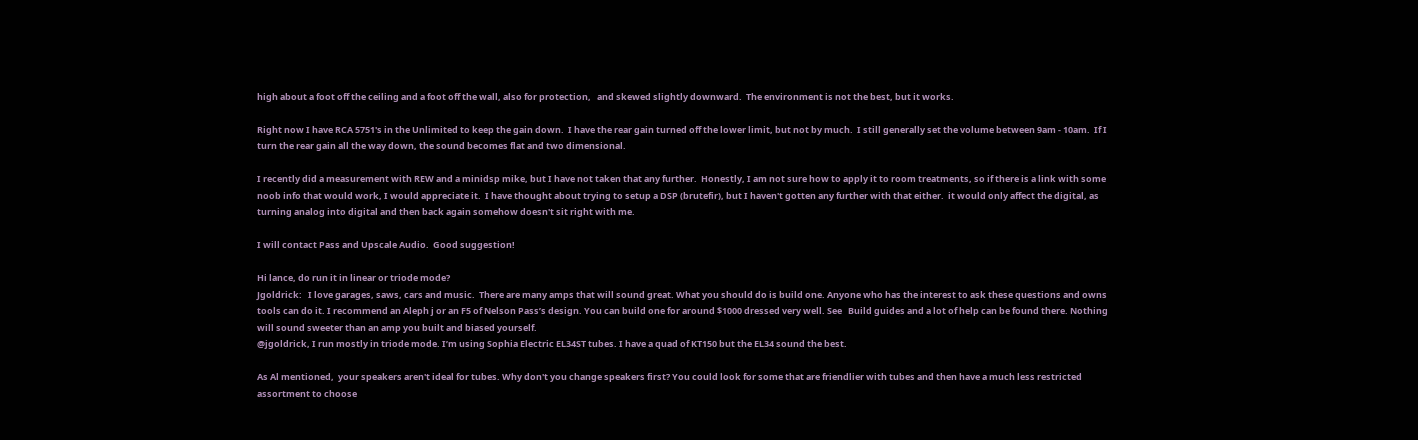high about a foot off the ceiling and a foot off the wall, also for protection,   and skewed slightly downward.  The environment is not the best, but it works.

Right now I have RCA 5751's in the Unlimited to keep the gain down.  I have the rear gain turned off the lower limit, but not by much.  I still generally set the volume between 9am - 10am.  If I turn the rear gain all the way down, the sound becomes flat and two dimensional.

I recently did a measurement with REW and a minidsp mike, but I have not taken that any further.  Honestly, I am not sure how to apply it to room treatments, so if there is a link with some noob info that would work, I would appreciate it.  I have thought about trying to setup a DSP (brutefir), but I haven't gotten any further with that either.  it would only affect the digital, as turning analog into digital and then back again somehow doesn't sit right with me.

I will contact Pass and Upscale Audio.  Good suggestion!

Hi lance, do run it in linear or triode mode?
Jgoldrick:   I love garages, saws, cars and music.  There are many amps that will sound great. What you should do is build one. Anyone who has the interest to ask these questions and owns tools can do it. I recommend an Aleph j or an F5 of Nelson Pass’s design. You can build one for around $1000 dressed very well. See   Build guides and a lot of help can be found there. Nothing will sound sweeter than an amp you built and biased yourself.
@jgoldrick, I run mostly in triode mode. I’m using Sophia Electric EL34ST tubes. I have a quad of KT150 but the EL34 sound the best.

As Al mentioned,  your speakers aren't ideal for tubes. Why don't you change speakers first? You could look for some that are friendlier with tubes and then have a much less restricted assortment to choose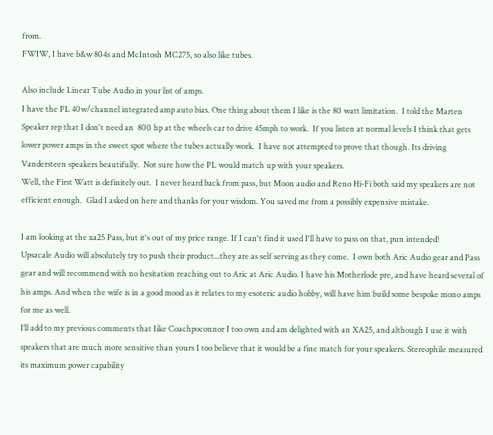from.
FWIW, I have b&w 804s and McIntosh MC275, so also like tubes.

Also include Linear Tube Audio in your list of amps.
I have the PL 40w/channel integrated amp auto bias. One thing about them I like is the 80 watt limitation.  I told the Marten Speaker rep that I don't need an  800 hp at the wheels car to drive 45mph to work.  If you listen at normal levels I think that gets lower power amps in the sweet spot where the tubes actually work.  I have not attempted to prove that though. Its driving Vandersteen speakers beautifully.  Not sure how the PL would match up with your speakers.
Well, the First Watt is definitely out.  I never heard back from pass, but Moon audio and Reno Hi-Fi both said my speakers are not efficient enough.  Glad I asked on here and thanks for your wisdom. You saved me from a possibly expensive mistake.

I am looking at the xa25 Pass, but it's out of my price range. If I can't find it used I'll have to pass on that, pun intended!
Upsacale Audio will absolutely try to push their product...they are as self serving as they come.  I own both Aric Audio gear and Pass gear and will recommend with no hesitation reaching out to Aric at Aric Audio. I have his Motherlode pre, and have heard several of his amps. And when the wife is in a good mood as it relates to my esoteric audio hobby, will have him build some bespoke mono amps for me as well.
I’ll add to my previous comments that Iike Coachpoconnor I too own and am delighted with an XA25, and although I use it with speakers that are much more sensitive than yours I too believe that it would be a fine match for your speakers. Stereophile measured its maximum power capability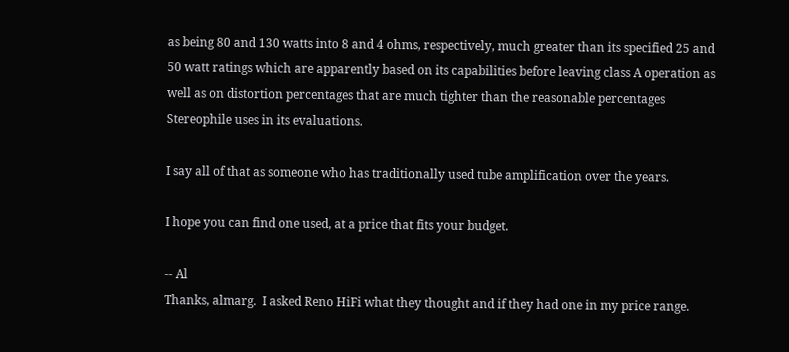as being 80 and 130 watts into 8 and 4 ohms, respectively, much greater than its specified 25 and 50 watt ratings which are apparently based on its capabilities before leaving class A operation as well as on distortion percentages that are much tighter than the reasonable percentages Stereophile uses in its evaluations.

I say all of that as someone who has traditionally used tube amplification over the years.

I hope you can find one used, at a price that fits your budget.

-- Al
Thanks, almarg.  I asked Reno HiFi what they thought and if they had one in my price range.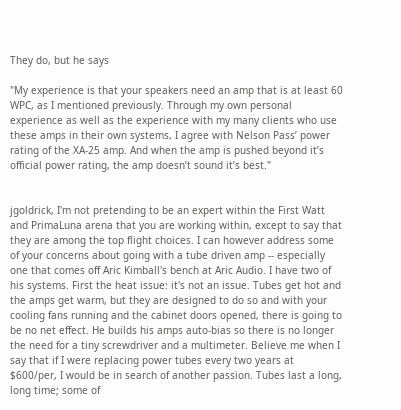They do, but he says

"My experience is that your speakers need an amp that is at least 60 WPC, as I mentioned previously. Through my own personal experience as well as the experience with my many clients who use these amps in their own systems, I agree with Nelson Pass’ power rating of the XA-25 amp. And when the amp is pushed beyond it’s official power rating, the amp doesn’t sound it’s best."


jgoldrick, I'm not pretending to be an expert within the First Watt and PrimaLuna arena that you are working within, except to say that they are among the top flight choices. I can however address some of your concerns about going with a tube driven amp -- especially one that comes off Aric Kimball's bench at Aric Audio. I have two of his systems. First the heat issue: it's not an issue. Tubes get hot and the amps get warm, but they are designed to do so and with your cooling fans running and the cabinet doors opened, there is going to be no net effect. He builds his amps auto-bias so there is no longer the need for a tiny screwdriver and a multimeter. Believe me when I say that if I were replacing power tubes every two years at $600/per, I would be in search of another passion. Tubes last a long, long time; some of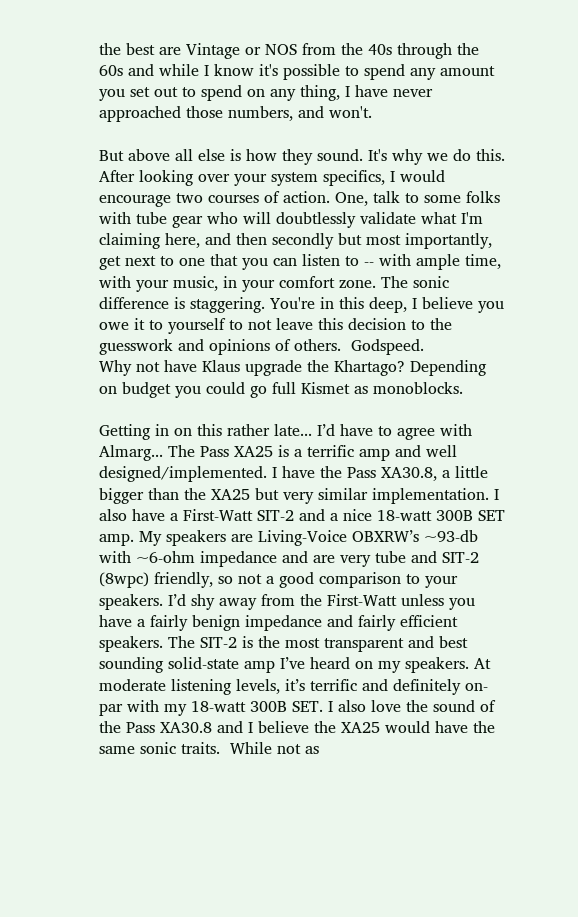the best are Vintage or NOS from the 40s through the 60s and while I know it's possible to spend any amount you set out to spend on any thing, I have never approached those numbers, and won't.

But above all else is how they sound. It's why we do this. After looking over your system specifics, I would encourage two courses of action. One, talk to some folks with tube gear who will doubtlessly validate what I'm claiming here, and then secondly but most importantly, get next to one that you can listen to -- with ample time, with your music, in your comfort zone. The sonic difference is staggering. You're in this deep, I believe you owe it to yourself to not leave this decision to the guesswork and opinions of others.  Godspeed.
Why not have Klaus upgrade the Khartago? Depending on budget you could go full Kismet as monoblocks.

Getting in on this rather late... I’d have to agree with Almarg... The Pass XA25 is a terrific amp and well designed/implemented. I have the Pass XA30.8, a little bigger than the XA25 but very similar implementation. I also have a First-Watt SIT-2 and a nice 18-watt 300B SET amp. My speakers are Living-Voice OBXRW’s ~93-db with ~6-ohm impedance and are very tube and SIT-2 (8wpc) friendly, so not a good comparison to your speakers. I’d shy away from the First-Watt unless you have a fairly benign impedance and fairly efficient speakers. The SIT-2 is the most transparent and best sounding solid-state amp I’ve heard on my speakers. At moderate listening levels, it’s terrific and definitely on-par with my 18-watt 300B SET. I also love the sound of the Pass XA30.8 and I believe the XA25 would have the same sonic traits.  While not as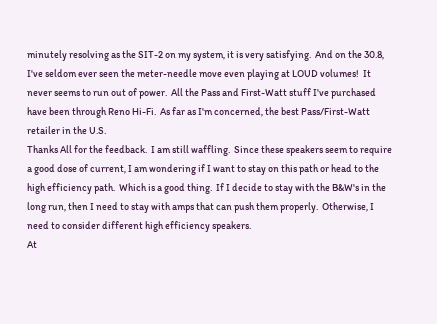minutely resolving as the SIT-2 on my system, it is very satisfying.  And on the 30.8, I've seldom ever seen the meter-needle move even playing at LOUD volumes!  It never seems to run out of power.  All the Pass and First-Watt stuff I've purchased have been through Reno Hi-Fi.  As far as I'm concerned, the best Pass/First-Watt retailer in the U.S.
Thanks All for the feedback.  I am still waffling.  Since these speakers seem to require a good dose of current, I am wondering if I want to stay on this path or head to the high efficiency path.  Which is a good thing.  If I decide to stay with the B&W's in the long run, then I need to stay with amps that can push them properly.  Otherwise, I need to consider different high efficiency speakers.
At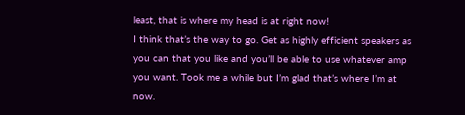least, that is where my head is at right now!
I think that’s the way to go. Get as highly efficient speakers as you can that you like and you’ll be able to use whatever amp you want. Took me a while but I’m glad that’s where I’m at now.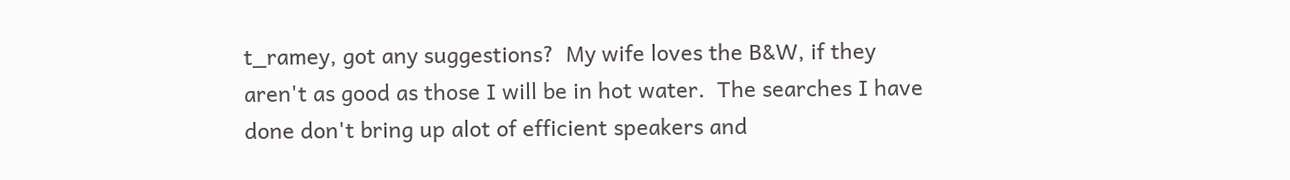t_ramey, got any suggestions?  My wife loves the B&W, if they aren't as good as those I will be in hot water.  The searches I have done don't bring up alot of efficient speakers and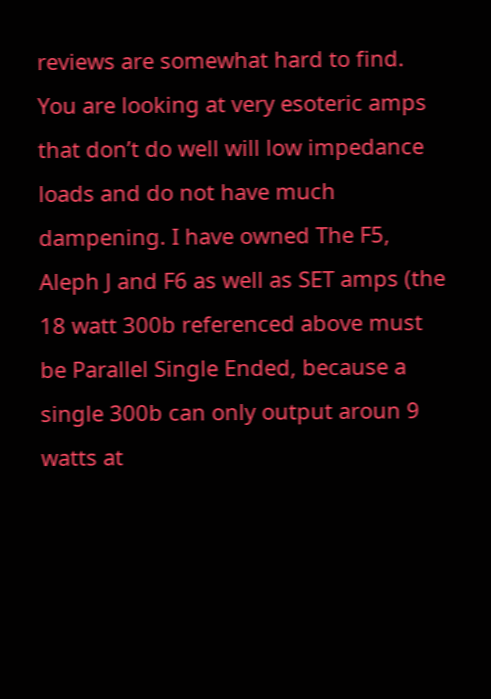reviews are somewhat hard to find.
You are looking at very esoteric amps that don’t do well will low impedance loads and do not have much dampening. I have owned The F5, Aleph J and F6 as well as SET amps (the 18 watt 300b referenced above must be Parallel Single Ended, because a single 300b can only output aroun 9 watts at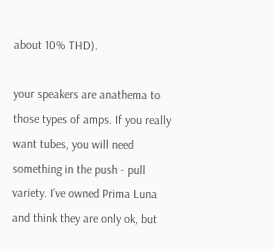about 10% THD).

your speakers are anathema to those types of amps. If you really want tubes, you will need something in the push - pull variety. I’ve owned Prima Luna and think they are only ok, but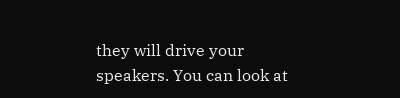they will drive your speakers. You can look at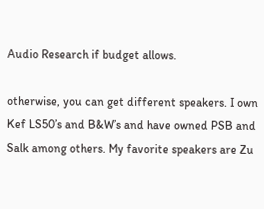Audio Research if budget allows.

otherwise, you can get different speakers. I own Kef LS50’s and B&W’s and have owned PSB and Salk among others. My favorite speakers are Zu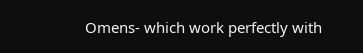Omens- which work perfectly with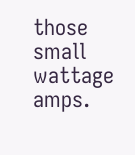those small wattage amps.